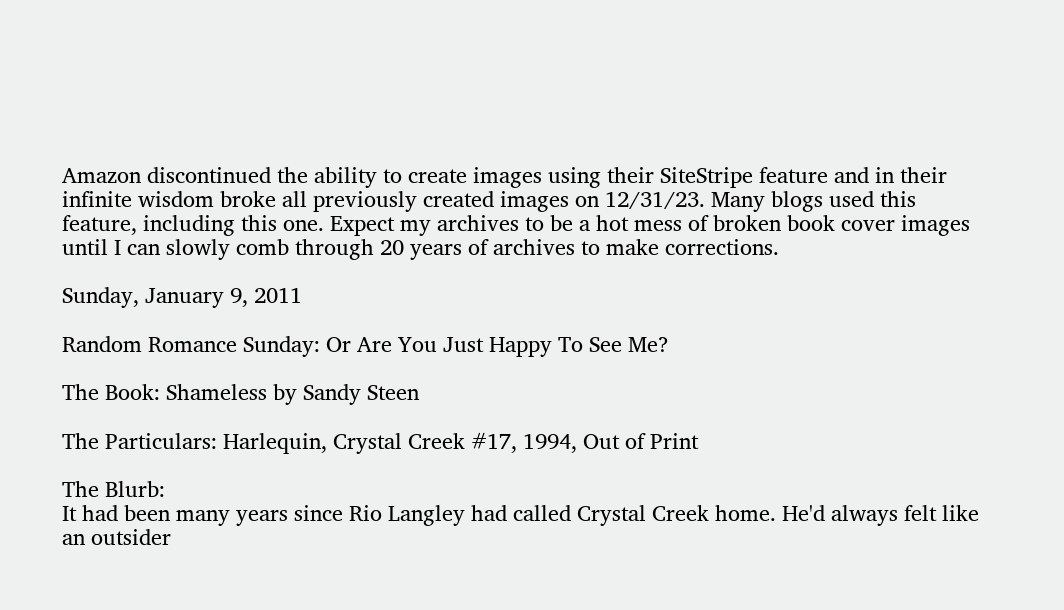Amazon discontinued the ability to create images using their SiteStripe feature and in their infinite wisdom broke all previously created images on 12/31/23. Many blogs used this feature, including this one. Expect my archives to be a hot mess of broken book cover images until I can slowly comb through 20 years of archives to make corrections.

Sunday, January 9, 2011

Random Romance Sunday: Or Are You Just Happy To See Me?

The Book: Shameless by Sandy Steen

The Particulars: Harlequin, Crystal Creek #17, 1994, Out of Print

The Blurb:
It had been many years since Rio Langley had called Crystal Creek home. He'd always felt like an outsider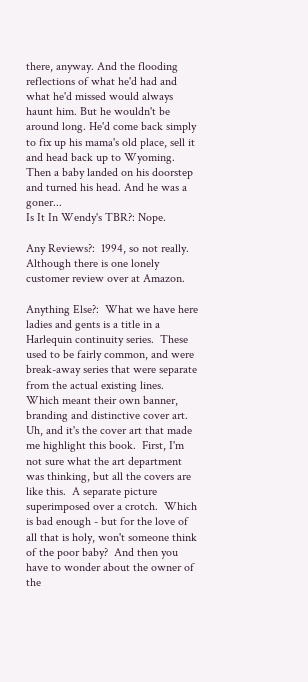there, anyway. And the flooding reflections of what he'd had and what he'd missed would always haunt him. But he wouldn't be around long. He'd come back simply to fix up his mama's old place, sell it and head back up to Wyoming. Then a baby landed on his doorstep and turned his head. And he was a goner...
Is It In Wendy's TBR?: Nope.

Any Reviews?:  1994, so not really.  Although there is one lonely customer review over at Amazon.

Anything Else?:  What we have here ladies and gents is a title in a Harlequin continuity series.  These used to be fairly common, and were break-away series that were separate from the actual existing lines.  Which meant their own banner, branding and distinctive cover art.  Uh, and it's the cover art that made me highlight this book.  First, I'm not sure what the art department was thinking, but all the covers are like this.  A separate picture superimposed over a crotch.  Which is bad enough - but for the love of all that is holy, won't someone think of the poor baby?  And then you have to wonder about the owner of the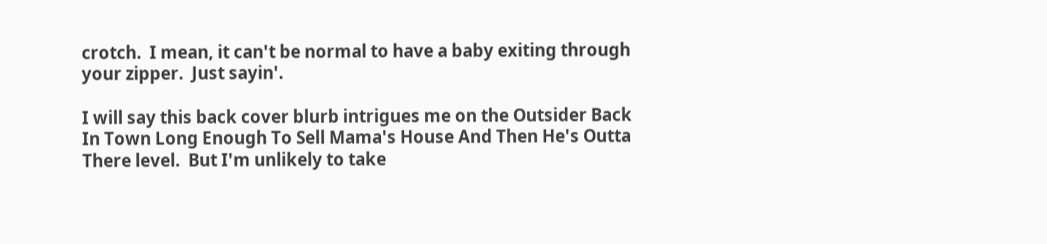crotch.  I mean, it can't be normal to have a baby exiting through your zipper.  Just sayin'.

I will say this back cover blurb intrigues me on the Outsider Back In Town Long Enough To Sell Mama's House And Then He's Outta There level.  But I'm unlikely to take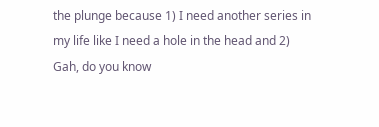the plunge because 1) I need another series in my life like I need a hole in the head and 2) Gah, do you know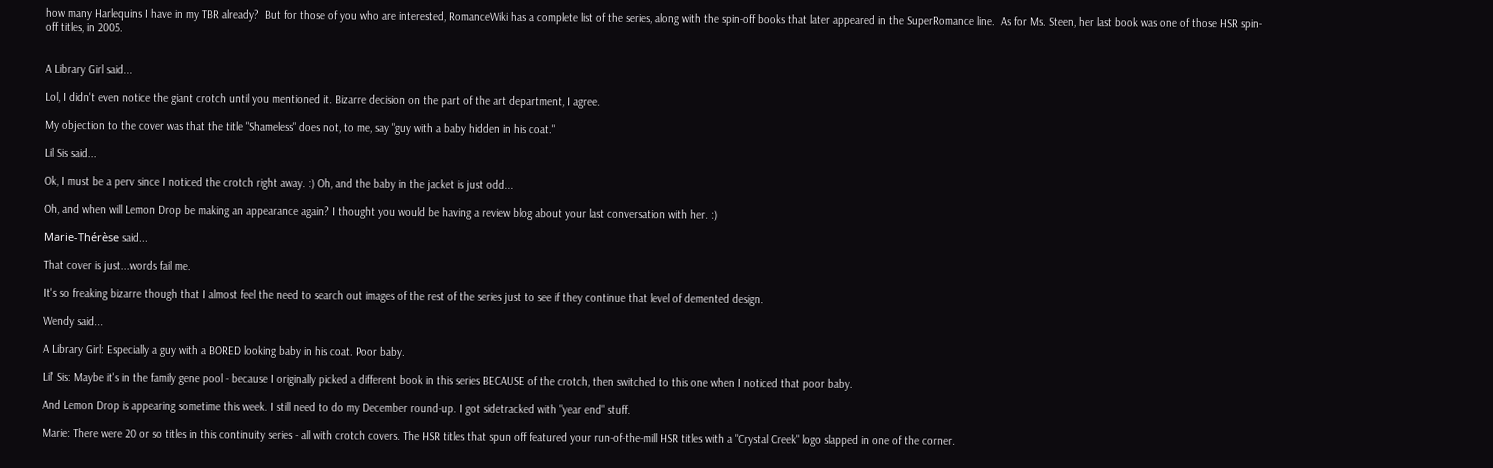how many Harlequins I have in my TBR already?  But for those of you who are interested, RomanceWiki has a complete list of the series, along with the spin-off books that later appeared in the SuperRomance line.  As for Ms. Steen, her last book was one of those HSR spin-off titles, in 2005.


A Library Girl said...

Lol, I didn't even notice the giant crotch until you mentioned it. Bizarre decision on the part of the art department, I agree.

My objection to the cover was that the title "Shameless" does not, to me, say "guy with a baby hidden in his coat."

Lil Sis said...

Ok, I must be a perv since I noticed the crotch right away. :) Oh, and the baby in the jacket is just odd...

Oh, and when will Lemon Drop be making an appearance again? I thought you would be having a review blog about your last conversation with her. :)

Marie-Thérèse said...

That cover is just...words fail me.

It's so freaking bizarre though that I almost feel the need to search out images of the rest of the series just to see if they continue that level of demented design.

Wendy said...

A Library Girl: Especially a guy with a BORED looking baby in his coat. Poor baby.

Lil' Sis: Maybe it's in the family gene pool - because I originally picked a different book in this series BECAUSE of the crotch, then switched to this one when I noticed that poor baby.

And Lemon Drop is appearing sometime this week. I still need to do my December round-up. I got sidetracked with "year end" stuff.

Marie: There were 20 or so titles in this continuity series - all with crotch covers. The HSR titles that spun off featured your run-of-the-mill HSR titles with a "Crystal Creek" logo slapped in one of the corner.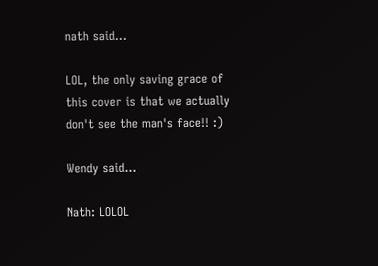nath said...

LOL, the only saving grace of this cover is that we actually don't see the man's face!! :)

Wendy said...

Nath: LOLOL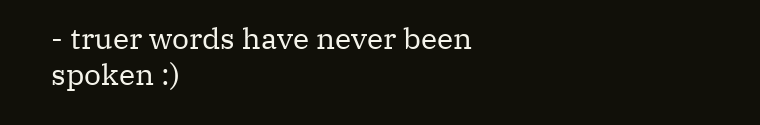- truer words have never been spoken :)